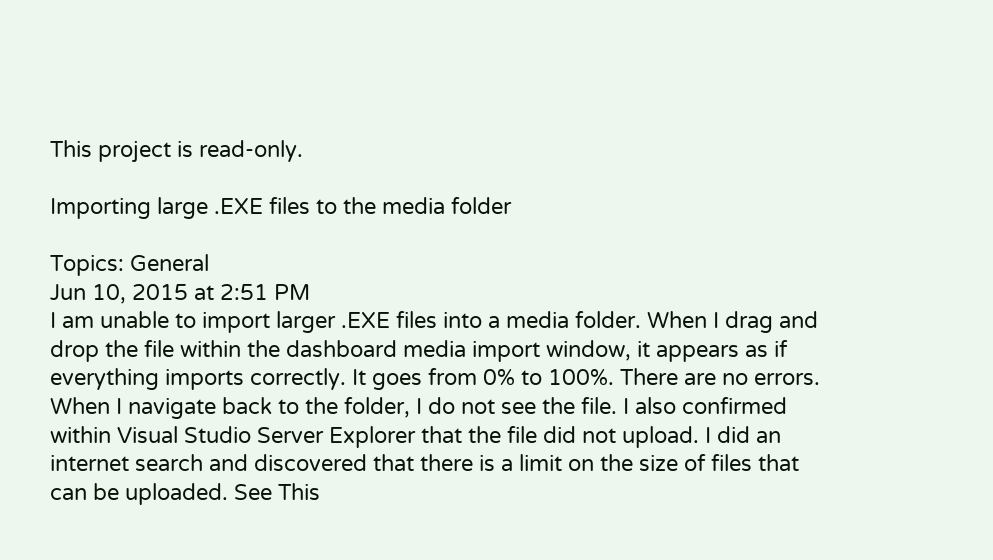This project is read-only.

Importing large .EXE files to the media folder

Topics: General
Jun 10, 2015 at 2:51 PM
I am unable to import larger .EXE files into a media folder. When I drag and drop the file within the dashboard media import window, it appears as if everything imports correctly. It goes from 0% to 100%. There are no errors. When I navigate back to the folder, I do not see the file. I also confirmed within Visual Studio Server Explorer that the file did not upload. I did an internet search and discovered that there is a limit on the size of files that can be uploaded. See This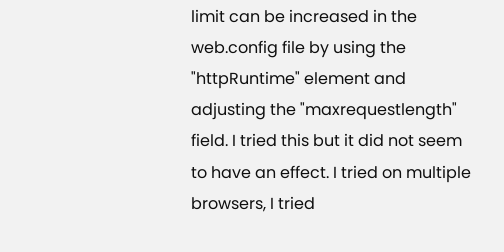limit can be increased in the web.config file by using the "httpRuntime" element and adjusting the "maxrequestlength" field. I tried this but it did not seem to have an effect. I tried on multiple browsers, I tried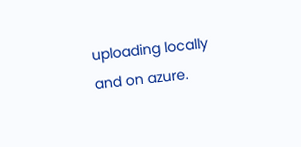uploading locally and on azure.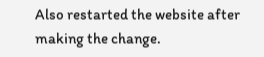Also restarted the website after making the change.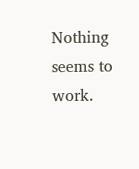Nothing seems to work.